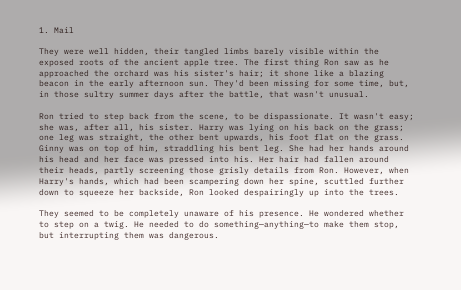1. Mail

They were well hidden, their tangled limbs barely visible within the exposed roots of the ancient apple tree. The first thing Ron saw as he approached the orchard was his sister's hair; it shone like a blazing beacon in the early afternoon sun. They'd been missing for some time, but, in those sultry summer days after the battle, that wasn't unusual.

Ron tried to step back from the scene, to be dispassionate. It wasn't easy; she was, after all, his sister. Harry was lying on his back on the grass; one leg was straight, the other bent upwards, his foot flat on the grass. Ginny was on top of him, straddling his bent leg. She had her hands around his head and her face was pressed into his. Her hair had fallen around their heads, partly screening those grisly details from Ron. However, when Harry's hands, which had been scampering down her spine, scuttled further down to squeeze her backside, Ron looked despairingly up into the trees.

They seemed to be completely unaware of his presence. He wondered whether to step on a twig. He needed to do something—anything—to make them stop, but interrupting them was dangerous.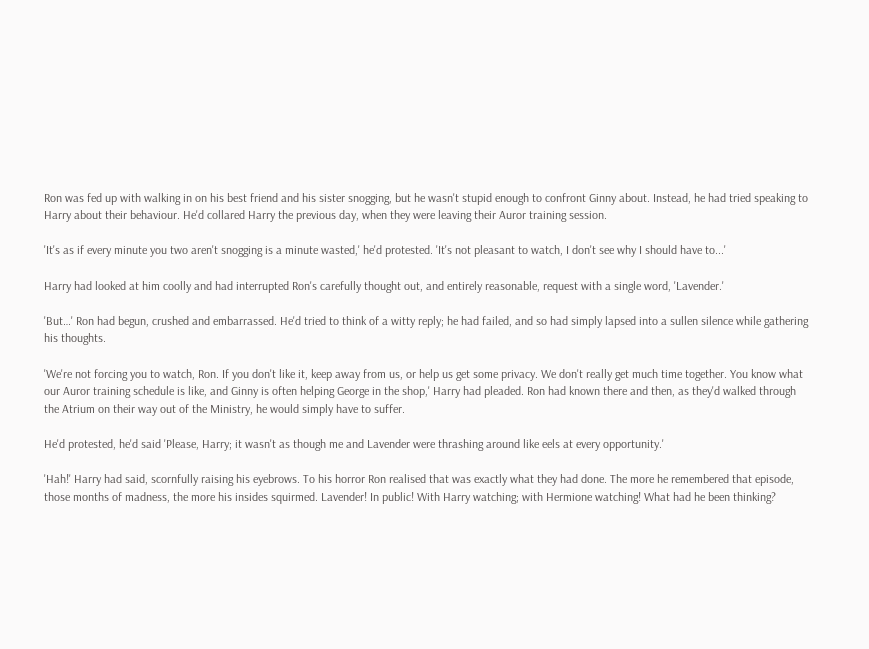Ron was fed up with walking in on his best friend and his sister snogging, but he wasn't stupid enough to confront Ginny about. Instead, he had tried speaking to Harry about their behaviour. He'd collared Harry the previous day, when they were leaving their Auror training session.

'It's as if every minute you two aren't snogging is a minute wasted,' he'd protested. 'It's not pleasant to watch, I don't see why I should have to...'

Harry had looked at him coolly and had interrupted Ron's carefully thought out, and entirely reasonable, request with a single word, 'Lavender.'

'But…' Ron had begun, crushed and embarrassed. He'd tried to think of a witty reply; he had failed, and so had simply lapsed into a sullen silence while gathering his thoughts.

'We're not forcing you to watch, Ron. If you don't like it, keep away from us, or help us get some privacy. We don't really get much time together. You know what our Auror training schedule is like, and Ginny is often helping George in the shop,' Harry had pleaded. Ron had known there and then, as they'd walked through the Atrium on their way out of the Ministry, he would simply have to suffer.

He'd protested, he'd said 'Please, Harry; it wasn't as though me and Lavender were thrashing around like eels at every opportunity.'

'Hah!' Harry had said, scornfully raising his eyebrows. To his horror Ron realised that was exactly what they had done. The more he remembered that episode, those months of madness, the more his insides squirmed. Lavender! In public! With Harry watching; with Hermione watching! What had he been thinking?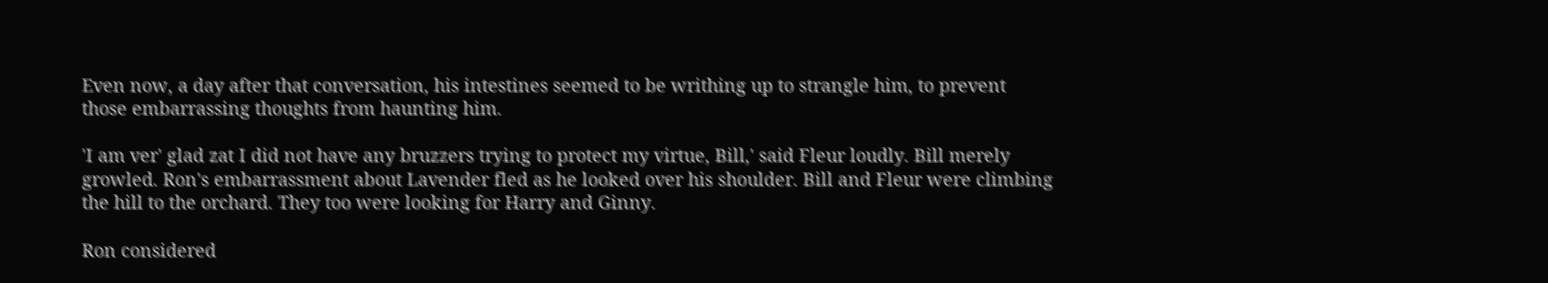Even now, a day after that conversation, his intestines seemed to be writhing up to strangle him, to prevent those embarrassing thoughts from haunting him.

'I am ver' glad zat I did not have any bruzzers trying to protect my virtue, Bill,' said Fleur loudly. Bill merely growled. Ron's embarrassment about Lavender fled as he looked over his shoulder. Bill and Fleur were climbing the hill to the orchard. They too were looking for Harry and Ginny.

Ron considered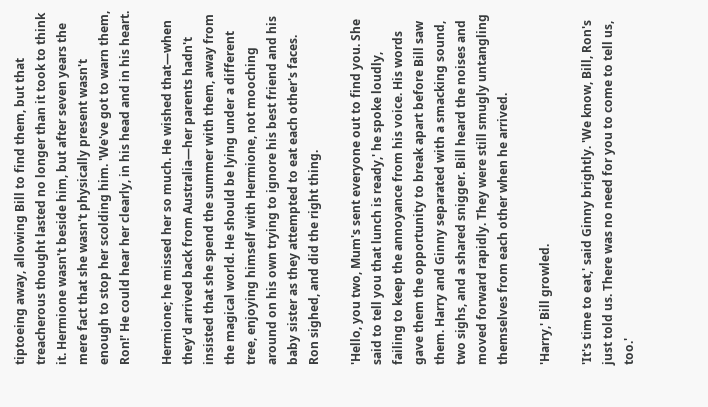tiptoeing away, allowing Bill to find them, but that treacherous thought lasted no longer than it took to think it. Hermione wasn't beside him, but after seven years the mere fact that she wasn't physically present wasn't enough to stop her scolding him. 'We've got to warn them, Ron!' He could hear her clearly, in his head and in his heart.

Hermione; he missed her so much. He wished that—when they'd arrived back from Australia—her parents hadn't insisted that she spend the summer with them, away from the magical world. He should be lying under a different tree, enjoying himself with Hermione, not mooching around on his own trying to ignore his best friend and his baby sister as they attempted to eat each other's faces. Ron sighed, and did the right thing.

'Hello, you two, Mum's sent everyone out to find you. She said to tell you that lunch is ready,' he spoke loudly, failing to keep the annoyance from his voice. His words gave them the opportunity to break apart before Bill saw them. Harry and Ginny separated with a smacking sound, two sighs, and a shared snigger. Bill heard the noises and moved forward rapidly. They were still smugly untangling themselves from each other when he arrived.

'Harry,' Bill growled.

'It's time to eat,' said Ginny brightly. 'We know, Bill, Ron's just told us. There was no need for you to come to tell us, too.'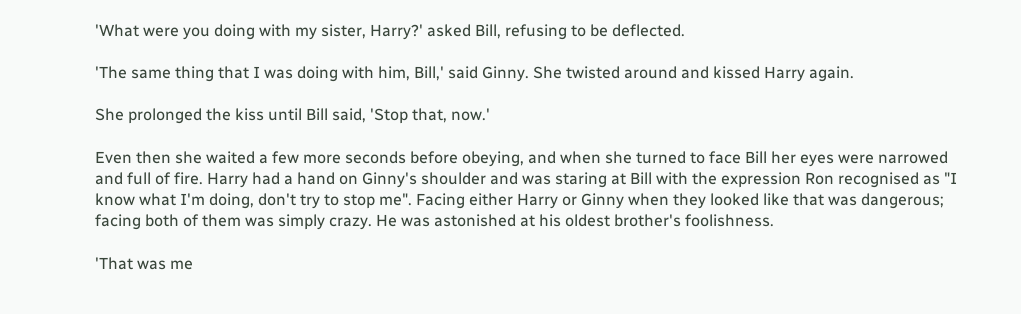'What were you doing with my sister, Harry?' asked Bill, refusing to be deflected.

'The same thing that I was doing with him, Bill,' said Ginny. She twisted around and kissed Harry again.

She prolonged the kiss until Bill said, 'Stop that, now.'

Even then she waited a few more seconds before obeying, and when she turned to face Bill her eyes were narrowed and full of fire. Harry had a hand on Ginny's shoulder and was staring at Bill with the expression Ron recognised as "I know what I'm doing, don't try to stop me". Facing either Harry or Ginny when they looked like that was dangerous; facing both of them was simply crazy. He was astonished at his oldest brother's foolishness.

'That was me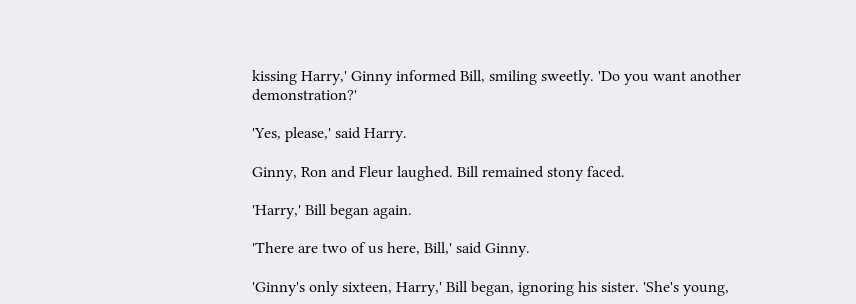kissing Harry,' Ginny informed Bill, smiling sweetly. 'Do you want another demonstration?'

'Yes, please,' said Harry.

Ginny, Ron and Fleur laughed. Bill remained stony faced.

'Harry,' Bill began again.

'There are two of us here, Bill,' said Ginny.

'Ginny's only sixteen, Harry,' Bill began, ignoring his sister. 'She's young,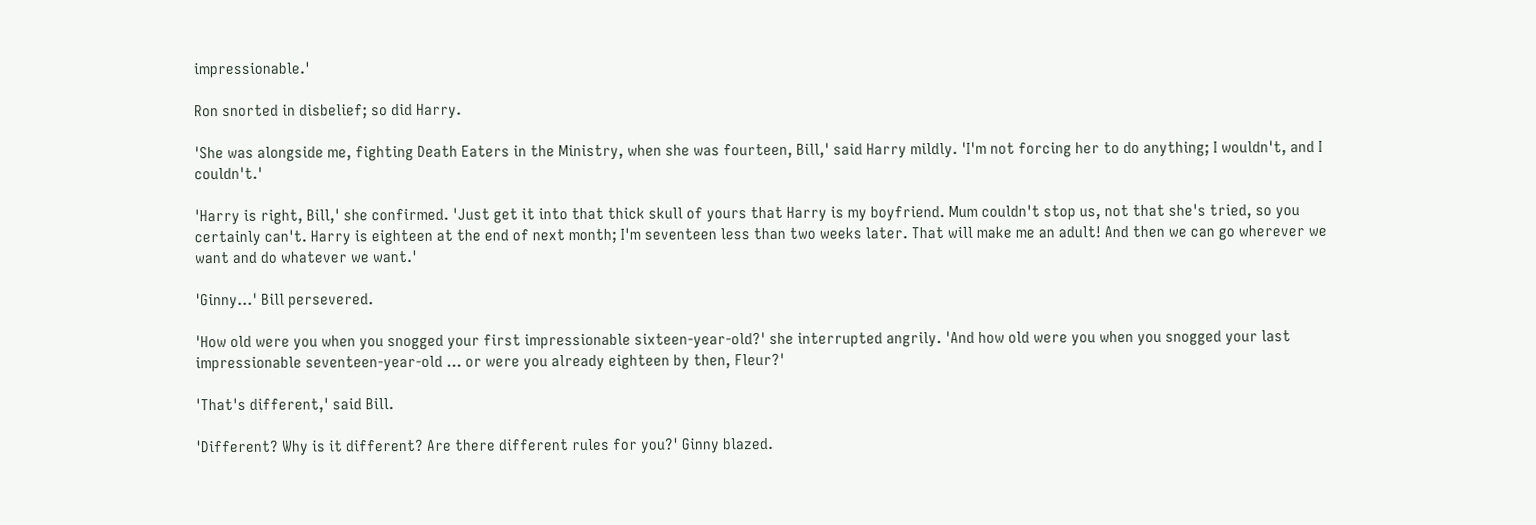impressionable.'

Ron snorted in disbelief; so did Harry.

'She was alongside me, fighting Death Eaters in the Ministry, when she was fourteen, Bill,' said Harry mildly. 'I'm not forcing her to do anything; I wouldn't, and I couldn't.'

'Harry is right, Bill,' she confirmed. 'Just get it into that thick skull of yours that Harry is my boyfriend. Mum couldn't stop us, not that she's tried, so you certainly can't. Harry is eighteen at the end of next month; I'm seventeen less than two weeks later. That will make me an adult! And then we can go wherever we want and do whatever we want.'

'Ginny…' Bill persevered.

'How old were you when you snogged your first impressionable sixteen-year-old?' she interrupted angrily. 'And how old were you when you snogged your last impressionable seventeen-year-old … or were you already eighteen by then, Fleur?'

'That's different,' said Bill.

'Different? Why is it different? Are there different rules for you?' Ginny blazed.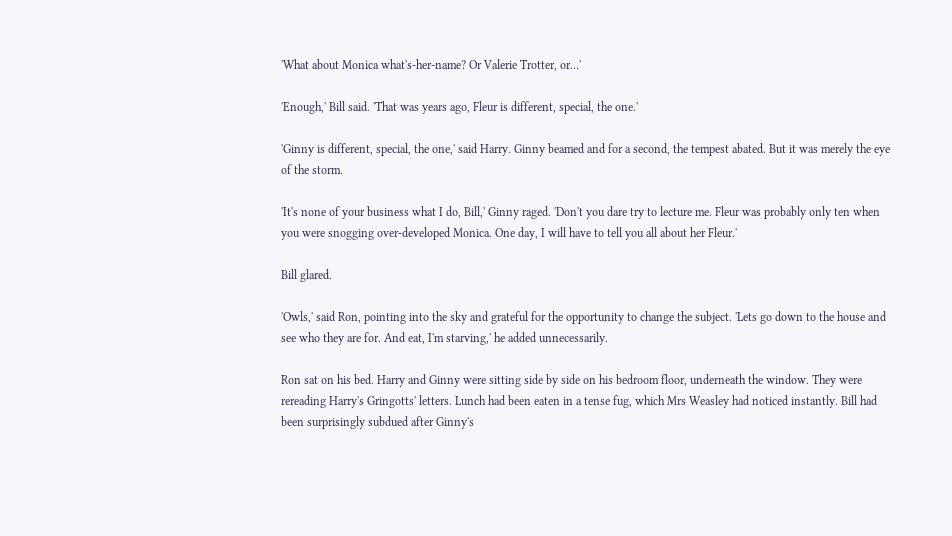'What about Monica what's-her-name? Or Valerie Trotter, or…'

'Enough,' Bill said. 'That was years ago, Fleur is different, special, the one.'

'Ginny is different, special, the one,' said Harry. Ginny beamed and for a second, the tempest abated. But it was merely the eye of the storm.

'It's none of your business what I do, Bill,' Ginny raged. 'Don't you dare try to lecture me. Fleur was probably only ten when you were snogging over-developed Monica. One day, I will have to tell you all about her Fleur.'

Bill glared.

'Owls,' said Ron, pointing into the sky and grateful for the opportunity to change the subject. 'Lets go down to the house and see who they are for. And eat, I'm starving,' he added unnecessarily.

Ron sat on his bed. Harry and Ginny were sitting side by side on his bedroom floor, underneath the window. They were rereading Harry's Gringotts' letters. Lunch had been eaten in a tense fug, which Mrs Weasley had noticed instantly. Bill had been surprisingly subdued after Ginny's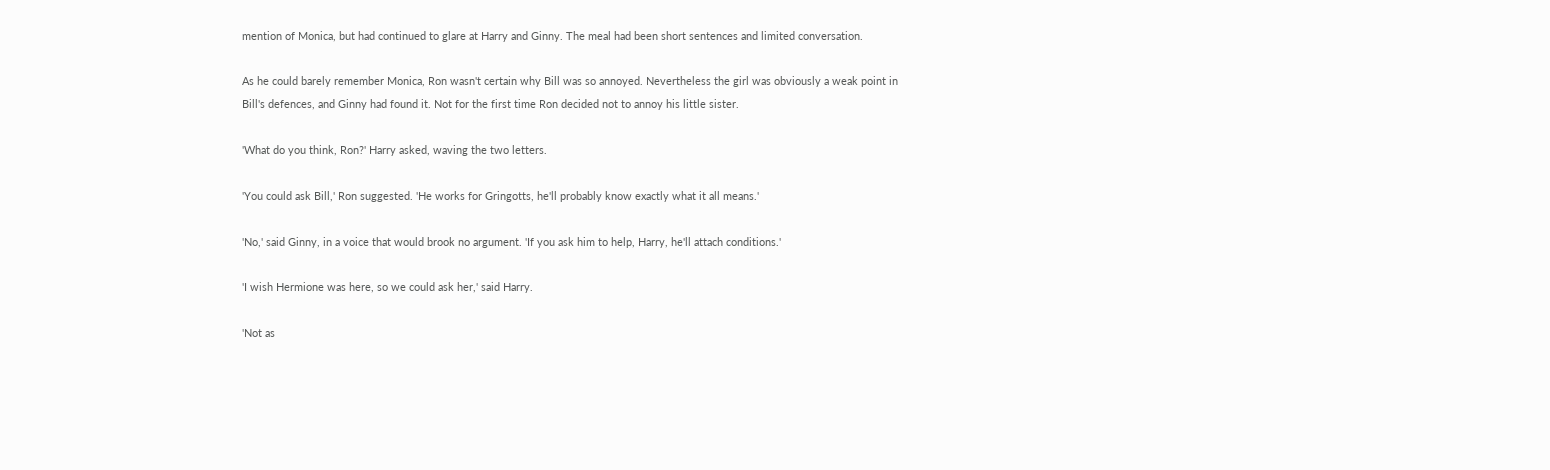mention of Monica, but had continued to glare at Harry and Ginny. The meal had been short sentences and limited conversation.

As he could barely remember Monica, Ron wasn't certain why Bill was so annoyed. Nevertheless the girl was obviously a weak point in Bill's defences, and Ginny had found it. Not for the first time Ron decided not to annoy his little sister.

'What do you think, Ron?' Harry asked, waving the two letters.

'You could ask Bill,' Ron suggested. 'He works for Gringotts, he'll probably know exactly what it all means.'

'No,' said Ginny, in a voice that would brook no argument. 'If you ask him to help, Harry, he'll attach conditions.'

'I wish Hermione was here, so we could ask her,' said Harry.

'Not as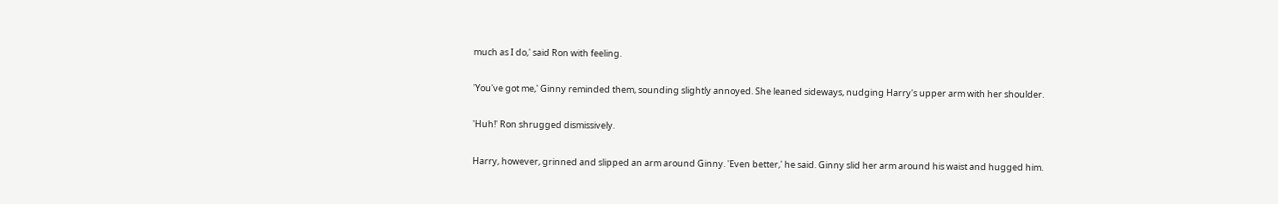much as I do,' said Ron with feeling.

'You've got me,' Ginny reminded them, sounding slightly annoyed. She leaned sideways, nudging Harry's upper arm with her shoulder.

'Huh!' Ron shrugged dismissively.

Harry, however, grinned and slipped an arm around Ginny. 'Even better,' he said. Ginny slid her arm around his waist and hugged him.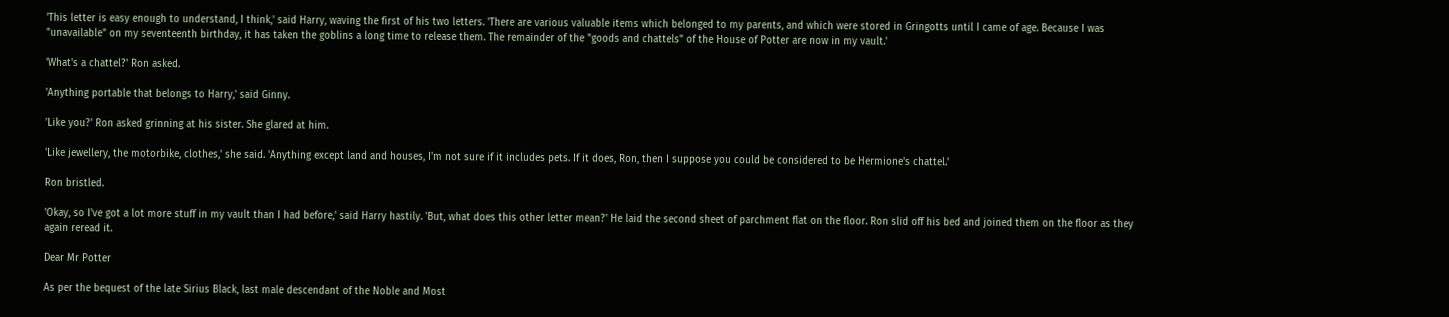'This letter is easy enough to understand, I think,' said Harry, waving the first of his two letters. 'There are various valuable items which belonged to my parents, and which were stored in Gringotts until I came of age. Because I was "unavailable" on my seventeenth birthday, it has taken the goblins a long time to release them. The remainder of the "goods and chattels" of the House of Potter are now in my vault.'

'What's a chattel?' Ron asked.

'Anything portable that belongs to Harry,' said Ginny.

'Like you?' Ron asked grinning at his sister. She glared at him.

'Like jewellery, the motorbike, clothes,' she said. 'Anything except land and houses, I'm not sure if it includes pets. If it does, Ron, then I suppose you could be considered to be Hermione's chattel.'

Ron bristled.

'Okay, so I've got a lot more stuff in my vault than I had before,' said Harry hastily. 'But, what does this other letter mean?' He laid the second sheet of parchment flat on the floor. Ron slid off his bed and joined them on the floor as they again reread it.

Dear Mr Potter

As per the bequest of the late Sirius Black, last male descendant of the Noble and Most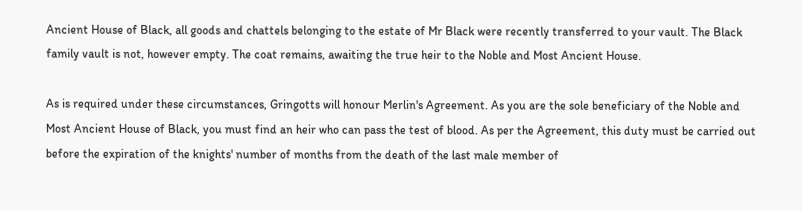Ancient House of Black, all goods and chattels belonging to the estate of Mr Black were recently transferred to your vault. The Black family vault is not, however empty. The coat remains, awaiting the true heir to the Noble and Most Ancient House.

As is required under these circumstances, Gringotts will honour Merlin's Agreement. As you are the sole beneficiary of the Noble and Most Ancient House of Black, you must find an heir who can pass the test of blood. As per the Agreement, this duty must be carried out before the expiration of the knights' number of months from the death of the last male member of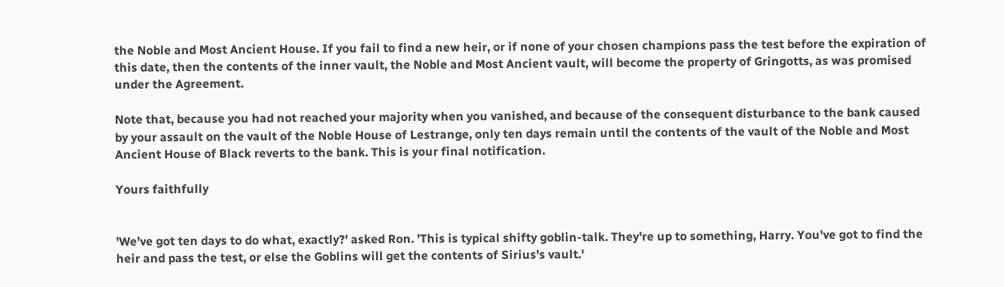the Noble and Most Ancient House. If you fail to find a new heir, or if none of your chosen champions pass the test before the expiration of this date, then the contents of the inner vault, the Noble and Most Ancient vault, will become the property of Gringotts, as was promised under the Agreement.

Note that, because you had not reached your majority when you vanished, and because of the consequent disturbance to the bank caused by your assault on the vault of the Noble House of Lestrange, only ten days remain until the contents of the vault of the Noble and Most Ancient House of Black reverts to the bank. This is your final notification.

Yours faithfully


'We've got ten days to do what, exactly?' asked Ron. 'This is typical shifty goblin-talk. They're up to something, Harry. You've got to find the heir and pass the test, or else the Goblins will get the contents of Sirius's vault.'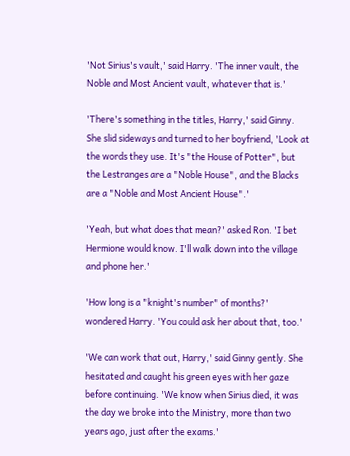'Not Sirius's vault,' said Harry. 'The inner vault, the Noble and Most Ancient vault, whatever that is.'

'There's something in the titles, Harry,' said Ginny. She slid sideways and turned to her boyfriend, 'Look at the words they use. It's "the House of Potter", but the Lestranges are a "Noble House", and the Blacks are a "Noble and Most Ancient House".'

'Yeah, but what does that mean?' asked Ron. 'I bet Hermione would know. I'll walk down into the village and phone her.'

'How long is a "knight's number" of months?' wondered Harry. 'You could ask her about that, too.'

'We can work that out, Harry,' said Ginny gently. She hesitated and caught his green eyes with her gaze before continuing. 'We know when Sirius died, it was the day we broke into the Ministry, more than two years ago, just after the exams.'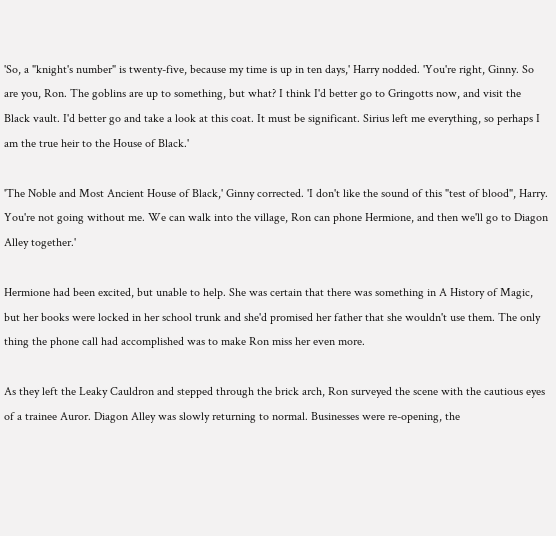'So, a "knight's number" is twenty-five, because my time is up in ten days,' Harry nodded. 'You're right, Ginny. So are you, Ron. The goblins are up to something, but what? I think I'd better go to Gringotts now, and visit the Black vault. I'd better go and take a look at this coat. It must be significant. Sirius left me everything, so perhaps I am the true heir to the House of Black.'

'The Noble and Most Ancient House of Black,' Ginny corrected. 'I don't like the sound of this "test of blood", Harry. You're not going without me. We can walk into the village, Ron can phone Hermione, and then we'll go to Diagon Alley together.'

Hermione had been excited, but unable to help. She was certain that there was something in A History of Magic, but her books were locked in her school trunk and she'd promised her father that she wouldn't use them. The only thing the phone call had accomplished was to make Ron miss her even more.

As they left the Leaky Cauldron and stepped through the brick arch, Ron surveyed the scene with the cautious eyes of a trainee Auror. Diagon Alley was slowly returning to normal. Businesses were re-opening, the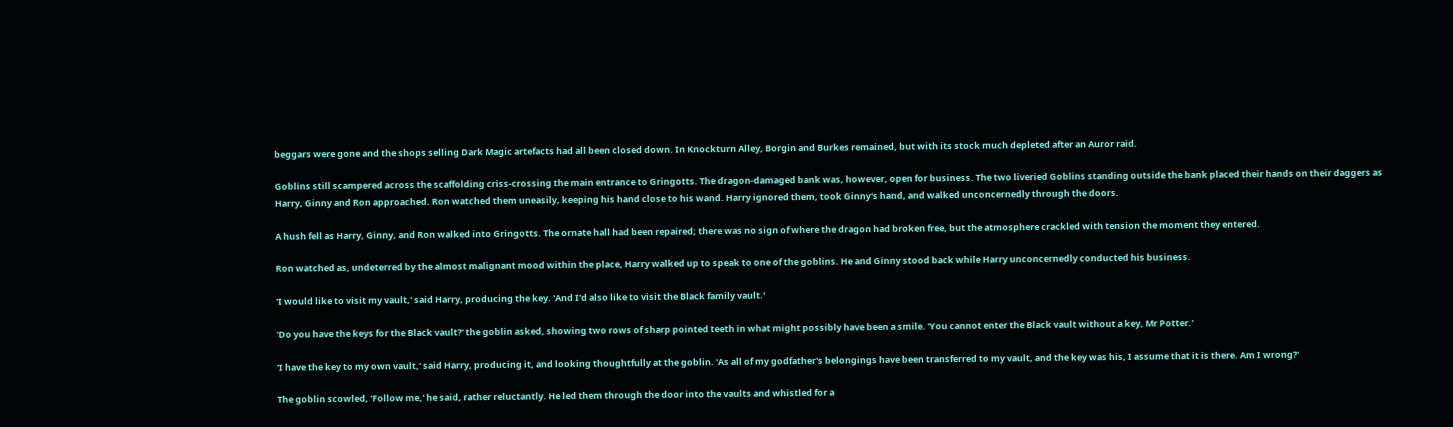beggars were gone and the shops selling Dark Magic artefacts had all been closed down. In Knockturn Alley, Borgin and Burkes remained, but with its stock much depleted after an Auror raid.

Goblins still scampered across the scaffolding criss-crossing the main entrance to Gringotts. The dragon-damaged bank was, however, open for business. The two liveried Goblins standing outside the bank placed their hands on their daggers as Harry, Ginny and Ron approached. Ron watched them uneasily, keeping his hand close to his wand. Harry ignored them, took Ginny's hand, and walked unconcernedly through the doors.

A hush fell as Harry, Ginny, and Ron walked into Gringotts. The ornate hall had been repaired; there was no sign of where the dragon had broken free, but the atmosphere crackled with tension the moment they entered.

Ron watched as, undeterred by the almost malignant mood within the place, Harry walked up to speak to one of the goblins. He and Ginny stood back while Harry unconcernedly conducted his business.

'I would like to visit my vault,' said Harry, producing the key. 'And I'd also like to visit the Black family vault.'

'Do you have the keys for the Black vault?' the goblin asked, showing two rows of sharp pointed teeth in what might possibly have been a smile. 'You cannot enter the Black vault without a key, Mr Potter.'

'I have the key to my own vault,' said Harry, producing it, and looking thoughtfully at the goblin. 'As all of my godfather's belongings have been transferred to my vault, and the key was his, I assume that it is there. Am I wrong?'

The goblin scowled, 'Follow me,' he said, rather reluctantly. He led them through the door into the vaults and whistled for a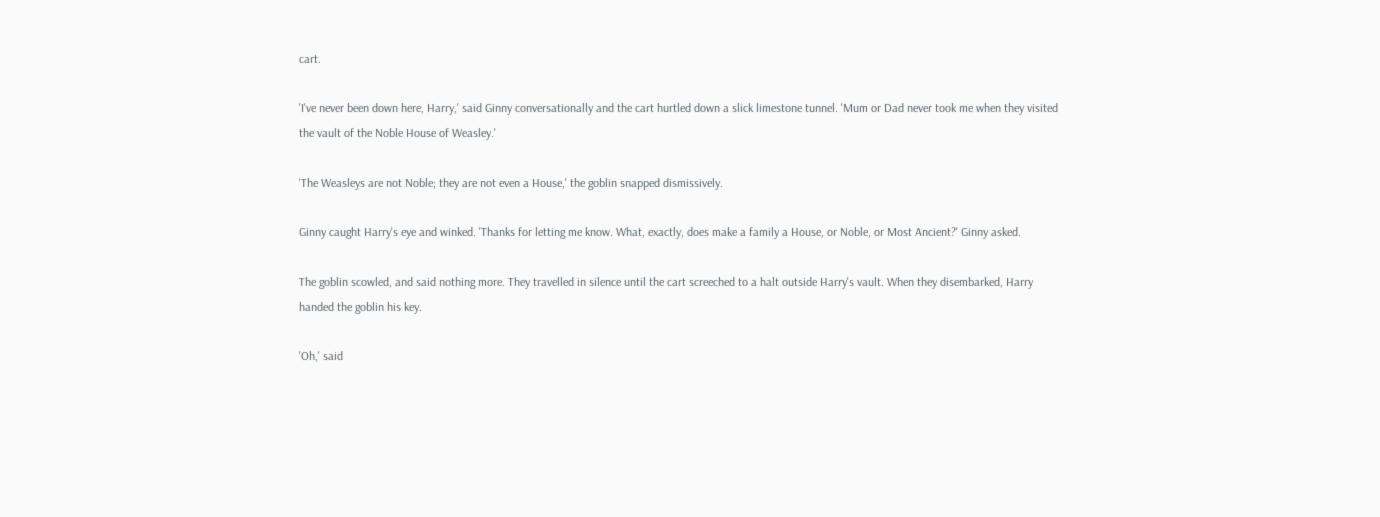cart.

'I've never been down here, Harry,' said Ginny conversationally and the cart hurtled down a slick limestone tunnel. 'Mum or Dad never took me when they visited the vault of the Noble House of Weasley.'

'The Weasleys are not Noble; they are not even a House,' the goblin snapped dismissively.

Ginny caught Harry's eye and winked. 'Thanks for letting me know. What, exactly, does make a family a House, or Noble, or Most Ancient?' Ginny asked.

The goblin scowled, and said nothing more. They travelled in silence until the cart screeched to a halt outside Harry's vault. When they disembarked, Harry handed the goblin his key.

'Oh,' said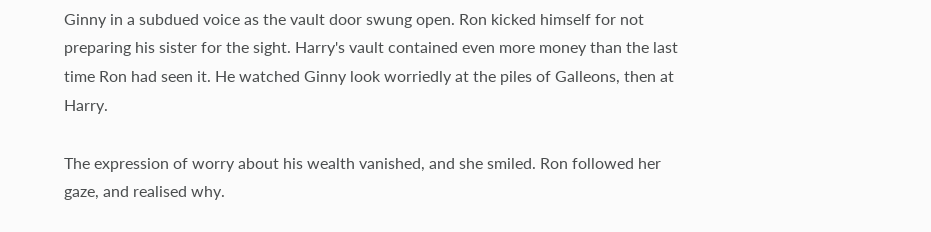Ginny in a subdued voice as the vault door swung open. Ron kicked himself for not preparing his sister for the sight. Harry's vault contained even more money than the last time Ron had seen it. He watched Ginny look worriedly at the piles of Galleons, then at Harry.

The expression of worry about his wealth vanished, and she smiled. Ron followed her gaze, and realised why.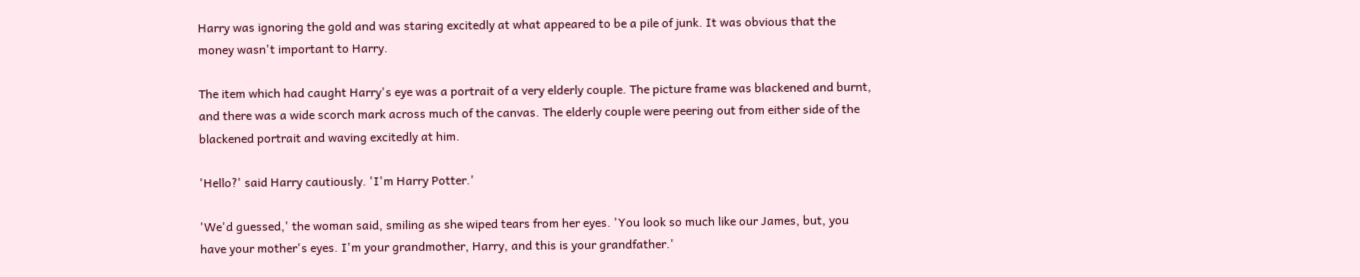Harry was ignoring the gold and was staring excitedly at what appeared to be a pile of junk. It was obvious that the money wasn't important to Harry.

The item which had caught Harry's eye was a portrait of a very elderly couple. The picture frame was blackened and burnt, and there was a wide scorch mark across much of the canvas. The elderly couple were peering out from either side of the blackened portrait and waving excitedly at him.

'Hello?' said Harry cautiously. 'I'm Harry Potter.'

'We'd guessed,' the woman said, smiling as she wiped tears from her eyes. 'You look so much like our James, but, you have your mother's eyes. I'm your grandmother, Harry, and this is your grandfather.'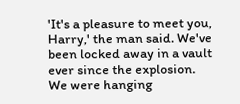'It's a pleasure to meet you, Harry,' the man said. We've been locked away in a vault ever since the explosion. We were hanging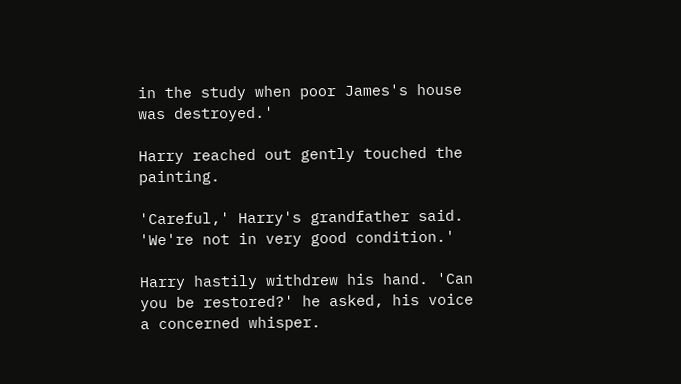in the study when poor James's house was destroyed.'

Harry reached out gently touched the painting.

'Careful,' Harry's grandfather said. 'We're not in very good condition.'

Harry hastily withdrew his hand. 'Can you be restored?' he asked, his voice a concerned whisper.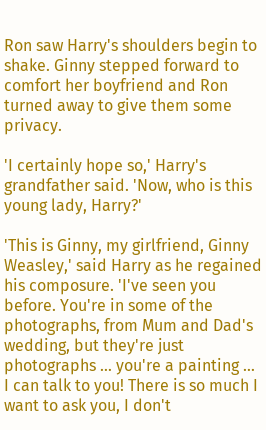Ron saw Harry's shoulders begin to shake. Ginny stepped forward to comfort her boyfriend and Ron turned away to give them some privacy.

'I certainly hope so,' Harry's grandfather said. 'Now, who is this young lady, Harry?'

'This is Ginny, my girlfriend, Ginny Weasley,' said Harry as he regained his composure. 'I've seen you before. You're in some of the photographs, from Mum and Dad's wedding, but they're just photographs … you're a painting … I can talk to you! There is so much I want to ask you, I don't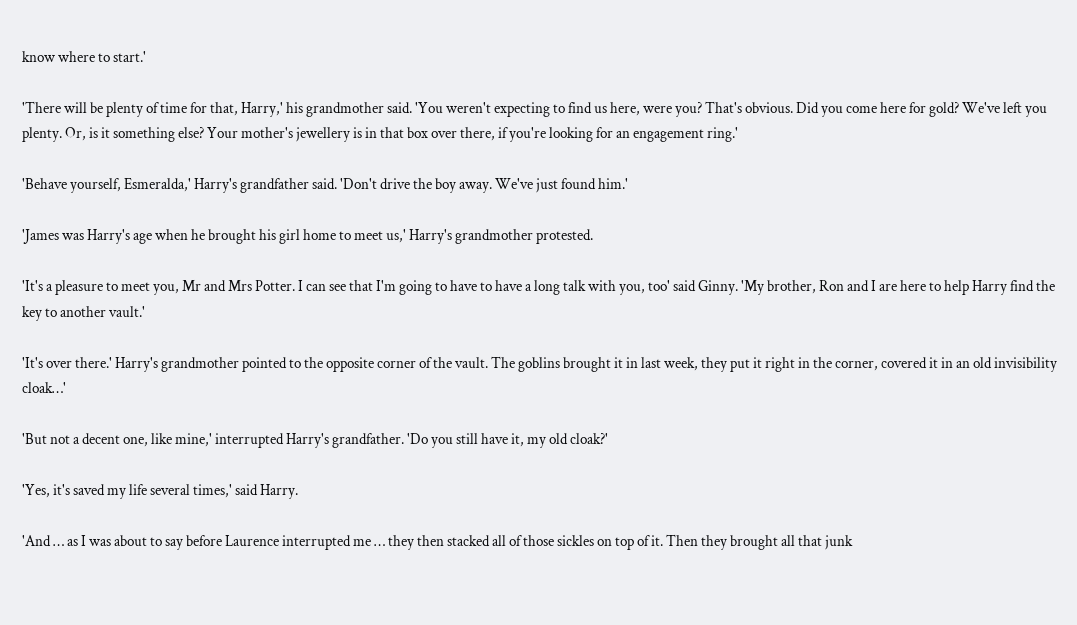know where to start.'

'There will be plenty of time for that, Harry,' his grandmother said. 'You weren't expecting to find us here, were you? That's obvious. Did you come here for gold? We've left you plenty. Or, is it something else? Your mother's jewellery is in that box over there, if you're looking for an engagement ring.'

'Behave yourself, Esmeralda,' Harry's grandfather said. 'Don't drive the boy away. We've just found him.'

'James was Harry's age when he brought his girl home to meet us,' Harry's grandmother protested.

'It's a pleasure to meet you, Mr and Mrs Potter. I can see that I'm going to have to have a long talk with you, too' said Ginny. 'My brother, Ron and I are here to help Harry find the key to another vault.'

'It's over there.' Harry's grandmother pointed to the opposite corner of the vault. The goblins brought it in last week, they put it right in the corner, covered it in an old invisibility cloak…'

'But not a decent one, like mine,' interrupted Harry's grandfather. 'Do you still have it, my old cloak?'

'Yes, it's saved my life several times,' said Harry.

'And … as I was about to say before Laurence interrupted me … they then stacked all of those sickles on top of it. Then they brought all that junk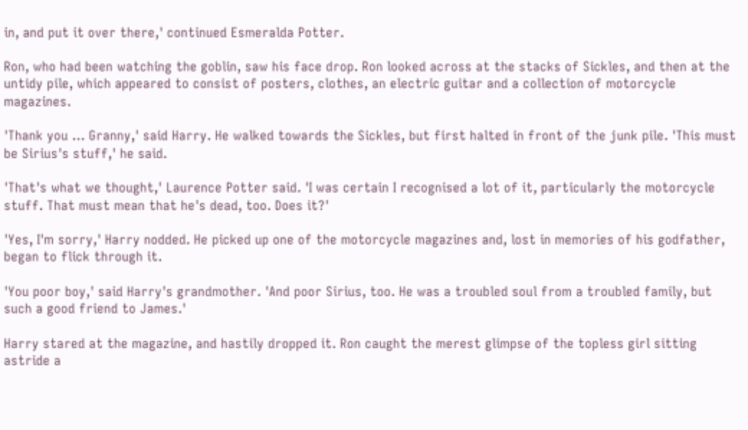in, and put it over there,' continued Esmeralda Potter.

Ron, who had been watching the goblin, saw his face drop. Ron looked across at the stacks of Sickles, and then at the untidy pile, which appeared to consist of posters, clothes, an electric guitar and a collection of motorcycle magazines.

'Thank you … Granny,' said Harry. He walked towards the Sickles, but first halted in front of the junk pile. 'This must be Sirius's stuff,' he said.

'That's what we thought,' Laurence Potter said. 'I was certain I recognised a lot of it, particularly the motorcycle stuff. That must mean that he's dead, too. Does it?'

'Yes, I'm sorry,' Harry nodded. He picked up one of the motorcycle magazines and, lost in memories of his godfather, began to flick through it.

'You poor boy,' said Harry's grandmother. 'And poor Sirius, too. He was a troubled soul from a troubled family, but such a good friend to James.'

Harry stared at the magazine, and hastily dropped it. Ron caught the merest glimpse of the topless girl sitting astride a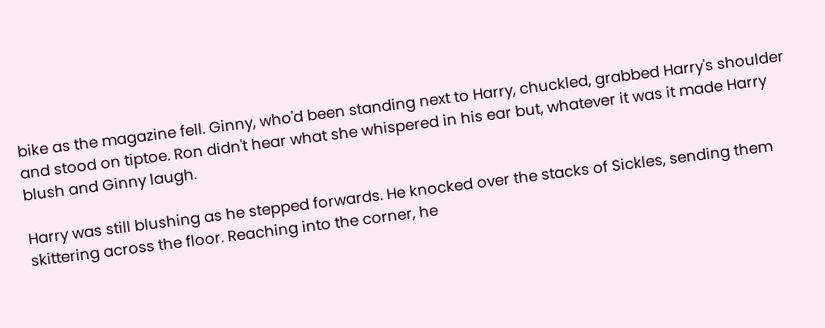bike as the magazine fell. Ginny, who'd been standing next to Harry, chuckled, grabbed Harry's shoulder and stood on tiptoe. Ron didn't hear what she whispered in his ear but, whatever it was it made Harry blush and Ginny laugh.

Harry was still blushing as he stepped forwards. He knocked over the stacks of Sickles, sending them skittering across the floor. Reaching into the corner, he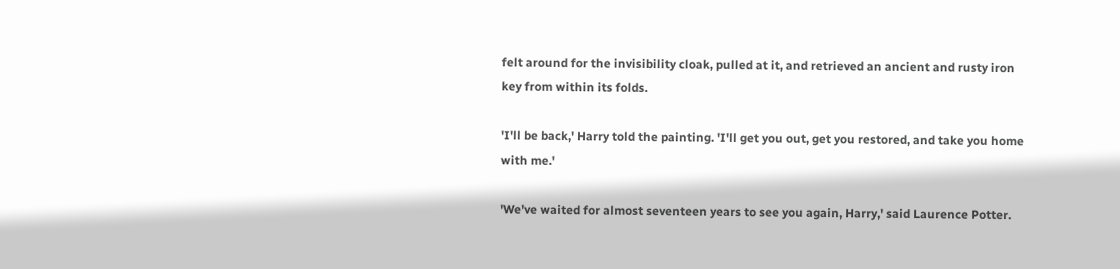felt around for the invisibility cloak, pulled at it, and retrieved an ancient and rusty iron key from within its folds.

'I'll be back,' Harry told the painting. 'I'll get you out, get you restored, and take you home with me.'

'We've waited for almost seventeen years to see you again, Harry,' said Laurence Potter.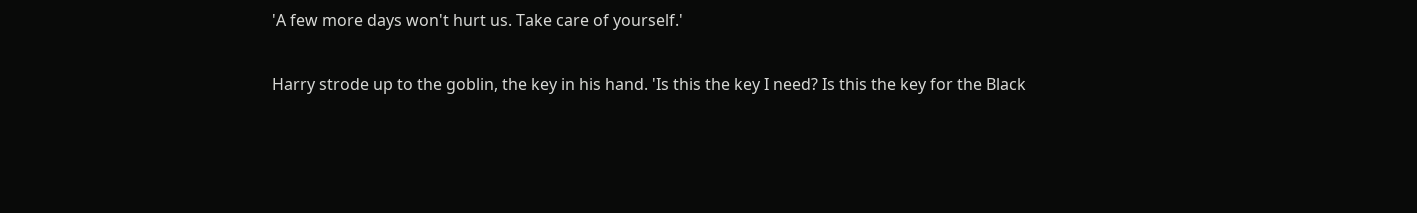'A few more days won't hurt us. Take care of yourself.'

Harry strode up to the goblin, the key in his hand. 'Is this the key I need? Is this the key for the Black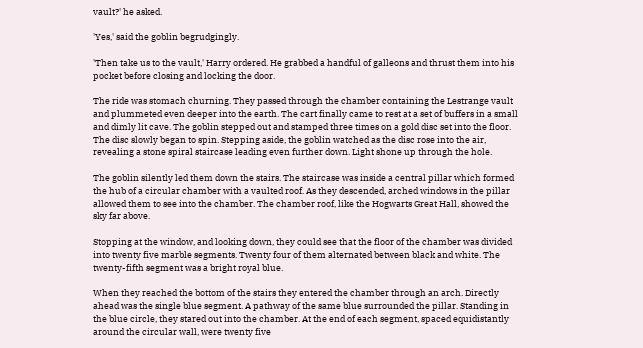vault?' he asked.

'Yes,' said the goblin begrudgingly.

'Then take us to the vault,' Harry ordered. He grabbed a handful of galleons and thrust them into his pocket before closing and locking the door.

The ride was stomach churning. They passed through the chamber containing the Lestrange vault and plummeted even deeper into the earth. The cart finally came to rest at a set of buffers in a small and dimly lit cave. The goblin stepped out and stamped three times on a gold disc set into the floor. The disc slowly began to spin. Stepping aside, the goblin watched as the disc rose into the air, revealing a stone spiral staircase leading even further down. Light shone up through the hole.

The goblin silently led them down the stairs. The staircase was inside a central pillar which formed the hub of a circular chamber with a vaulted roof. As they descended, arched windows in the pillar allowed them to see into the chamber. The chamber roof, like the Hogwarts Great Hall, showed the sky far above.

Stopping at the window, and looking down, they could see that the floor of the chamber was divided into twenty five marble segments. Twenty four of them alternated between black and white. The twenty-fifth segment was a bright royal blue.

When they reached the bottom of the stairs they entered the chamber through an arch. Directly ahead was the single blue segment. A pathway of the same blue surrounded the pillar. Standing in the blue circle, they stared out into the chamber. At the end of each segment, spaced equidistantly around the circular wall, were twenty five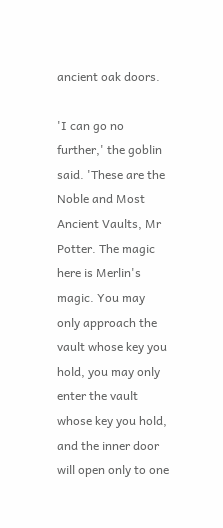ancient oak doors.

'I can go no further,' the goblin said. 'These are the Noble and Most Ancient Vaults, Mr Potter. The magic here is Merlin's magic. You may only approach the vault whose key you hold, you may only enter the vault whose key you hold, and the inner door will open only to one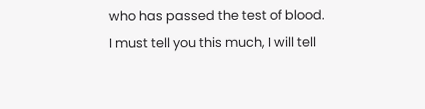who has passed the test of blood. I must tell you this much, I will tell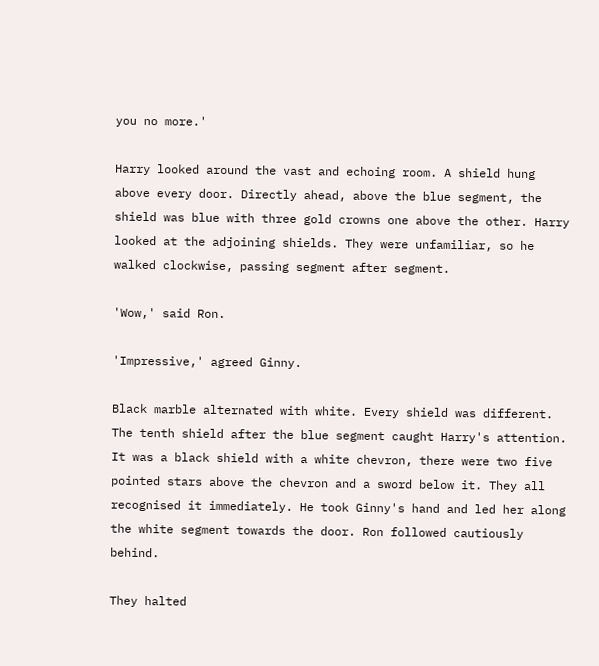you no more.'

Harry looked around the vast and echoing room. A shield hung above every door. Directly ahead, above the blue segment, the shield was blue with three gold crowns one above the other. Harry looked at the adjoining shields. They were unfamiliar, so he walked clockwise, passing segment after segment.

'Wow,' said Ron.

'Impressive,' agreed Ginny.

Black marble alternated with white. Every shield was different. The tenth shield after the blue segment caught Harry's attention. It was a black shield with a white chevron, there were two five pointed stars above the chevron and a sword below it. They all recognised it immediately. He took Ginny's hand and led her along the white segment towards the door. Ron followed cautiously behind.

They halted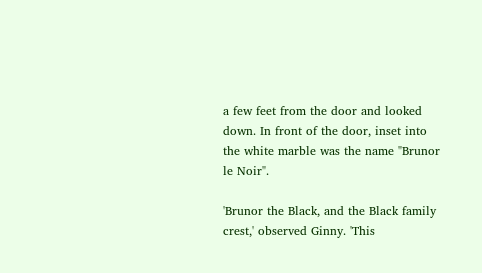a few feet from the door and looked down. In front of the door, inset into the white marble was the name "Brunor le Noir".

'Brunor the Black, and the Black family crest,' observed Ginny. 'This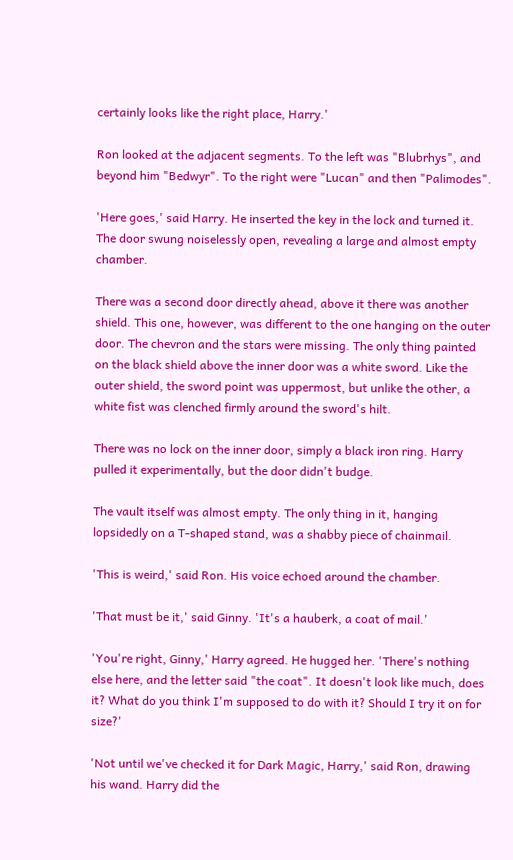certainly looks like the right place, Harry.'

Ron looked at the adjacent segments. To the left was "Blubrhys", and beyond him "Bedwyr". To the right were "Lucan" and then "Palimodes".

'Here goes,' said Harry. He inserted the key in the lock and turned it. The door swung noiselessly open, revealing a large and almost empty chamber.

There was a second door directly ahead, above it there was another shield. This one, however, was different to the one hanging on the outer door. The chevron and the stars were missing. The only thing painted on the black shield above the inner door was a white sword. Like the outer shield, the sword point was uppermost, but unlike the other, a white fist was clenched firmly around the sword's hilt.

There was no lock on the inner door, simply a black iron ring. Harry pulled it experimentally, but the door didn't budge.

The vault itself was almost empty. The only thing in it, hanging lopsidedly on a T-shaped stand, was a shabby piece of chainmail.

'This is weird,' said Ron. His voice echoed around the chamber.

'That must be it,' said Ginny. 'It's a hauberk, a coat of mail.'

'You're right, Ginny,' Harry agreed. He hugged her. 'There's nothing else here, and the letter said "the coat". It doesn't look like much, does it? What do you think I'm supposed to do with it? Should I try it on for size?'

'Not until we've checked it for Dark Magic, Harry,' said Ron, drawing his wand. Harry did the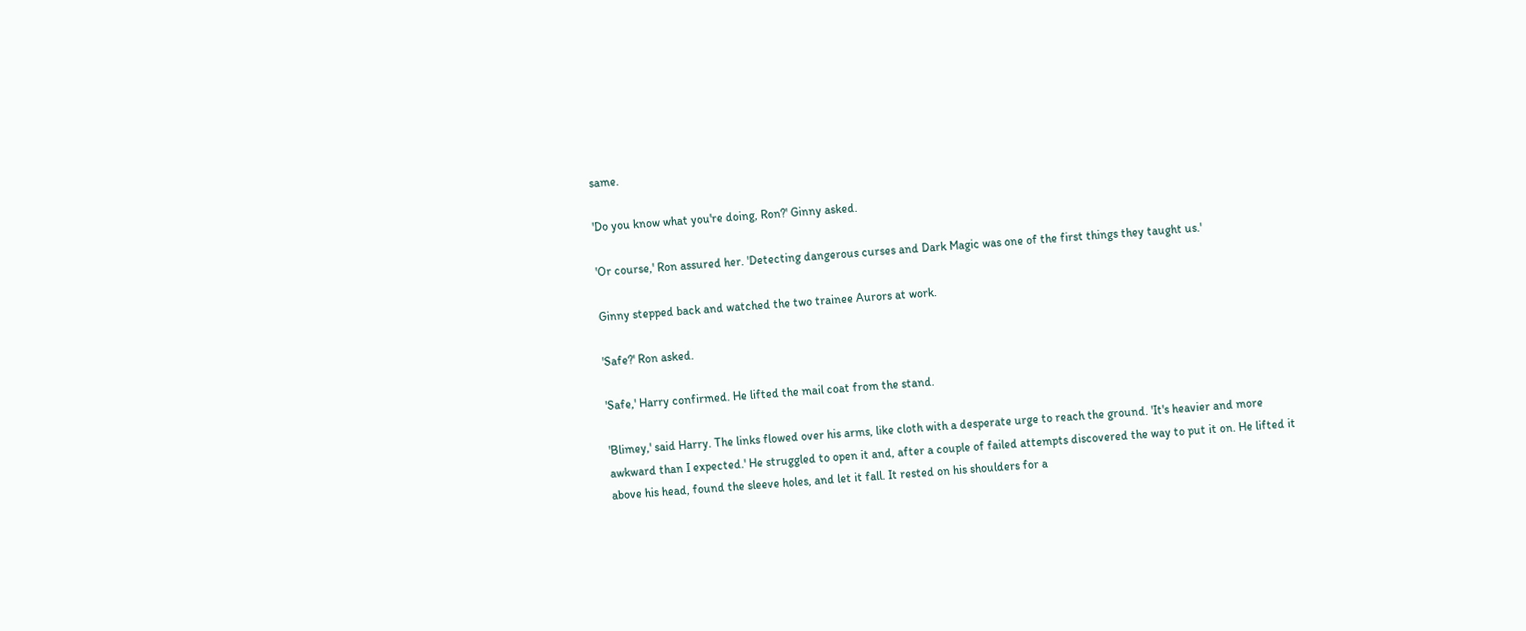same.

'Do you know what you're doing, Ron?' Ginny asked.

'Or course,' Ron assured her. 'Detecting dangerous curses and Dark Magic was one of the first things they taught us.'

Ginny stepped back and watched the two trainee Aurors at work.

'Safe?' Ron asked.

'Safe,' Harry confirmed. He lifted the mail coat from the stand.

'Blimey,' said Harry. The links flowed over his arms, like cloth with a desperate urge to reach the ground. 'It's heavier and more awkward than I expected.' He struggled to open it and, after a couple of failed attempts discovered the way to put it on. He lifted it above his head, found the sleeve holes, and let it fall. It rested on his shoulders for a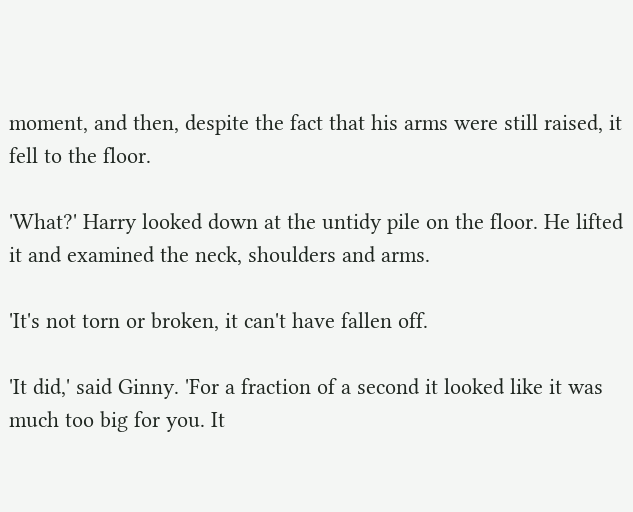moment, and then, despite the fact that his arms were still raised, it fell to the floor.

'What?' Harry looked down at the untidy pile on the floor. He lifted it and examined the neck, shoulders and arms.

'It's not torn or broken, it can't have fallen off.

'It did,' said Ginny. 'For a fraction of a second it looked like it was much too big for you. It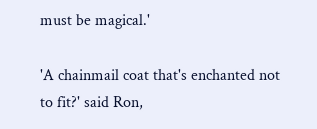must be magical.'

'A chainmail coat that's enchanted not to fit?' said Ron,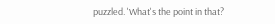puzzled. 'What's the point in that?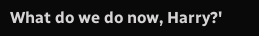What do we do now, Harry?'